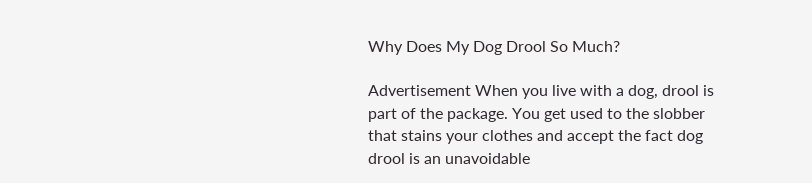Why Does My Dog Drool So Much?

Advertisement When you live with a dog, drool is part of the package. You get used to the slobber that stains your clothes and accept the fact dog drool is an unavoidable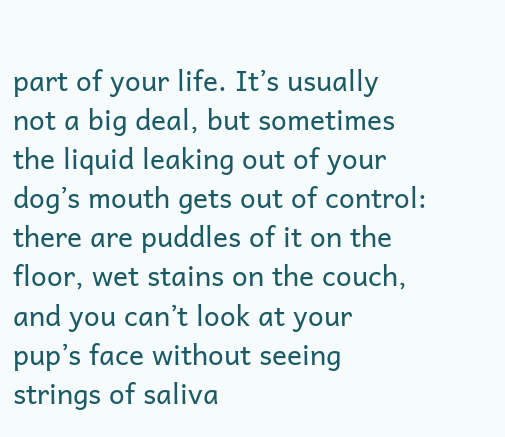part of your life. It’s usually not a big deal, but sometimes the liquid leaking out of your dog’s mouth gets out of control: there are puddles of it on the floor, wet stains on the couch, and you can’t look at your pup’s face without seeing strings of saliva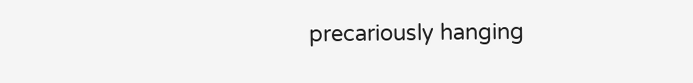precariously hanging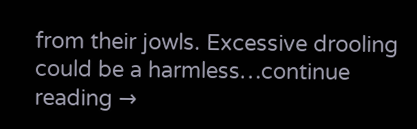from their jowls. Excessive drooling could be a harmless…continue reading →